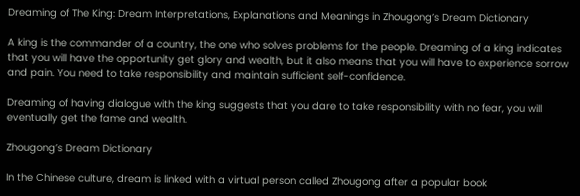Dreaming of The King: Dream Interpretations, Explanations and Meanings in Zhougong’s Dream Dictionary

A king is the commander of a country, the one who solves problems for the people. Dreaming of a king indicates that you will have the opportunity get glory and wealth, but it also means that you will have to experience sorrow and pain. You need to take responsibility and maintain sufficient self-confidence.

Dreaming of having dialogue with the king suggests that you dare to take responsibility with no fear, you will eventually get the fame and wealth.

Zhougong’s Dream Dictionary

In the Chinese culture, dream is linked with a virtual person called Zhougong after a popular book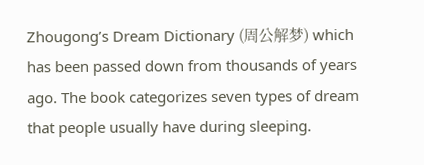Zhougong’s Dream Dictionary (周公解梦) which has been passed down from thousands of years ago. The book categorizes seven types of dream that people usually have during sleeping.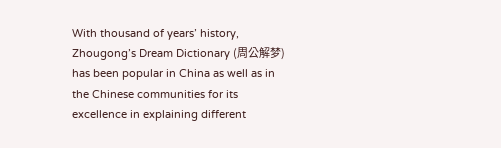With thousand of years’ history, Zhougong’s Dream Dictionary (周公解梦) has been popular in China as well as in the Chinese communities for its excellence in explaining different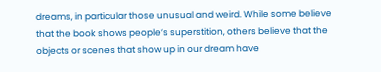dreams, in particular those unusual and weird. While some believe that the book shows people’s superstition, others believe that the objects or scenes that show up in our dream have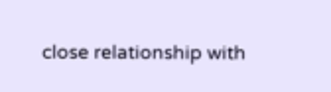close relationship with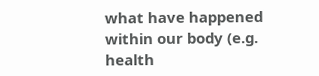what have happened within our body (e.g. health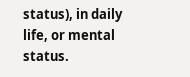status), in daily life, or mental status.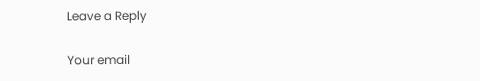Leave a Reply

Your email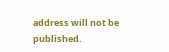address will not be published.